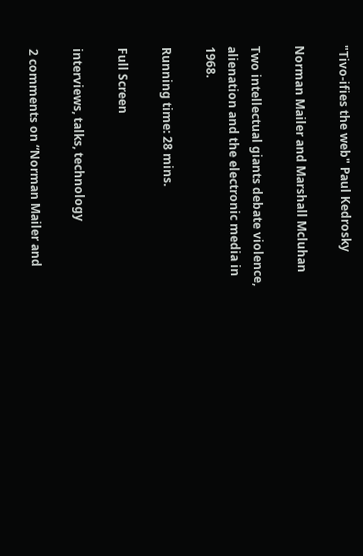"Tivo-ifies the web" Paul Kedrosky

Norman Mailer and Marshall Mcluhan

Two intellectual giants debate violence, alienation and the electronic media in 1968.

Running time: 28 mins.

Full Screen

interviews, talks, technology

2 comments on “Norman Mailer and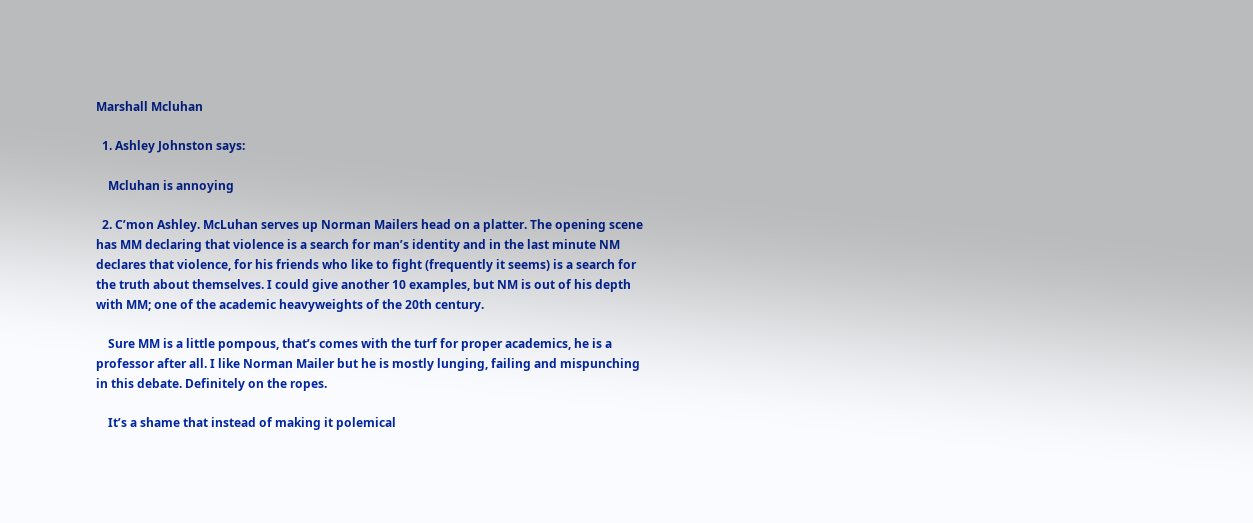Marshall Mcluhan

  1. Ashley Johnston says:

    Mcluhan is annoying

  2. C’mon Ashley. McLuhan serves up Norman Mailers head on a platter. The opening scene has MM declaring that violence is a search for man’s identity and in the last minute NM declares that violence, for his friends who like to fight (frequently it seems) is a search for the truth about themselves. I could give another 10 examples, but NM is out of his depth with MM; one of the academic heavyweights of the 20th century.

    Sure MM is a little pompous, that’s comes with the turf for proper academics, he is a professor after all. I like Norman Mailer but he is mostly lunging, failing and mispunching in this debate. Definitely on the ropes.

    It’s a shame that instead of making it polemical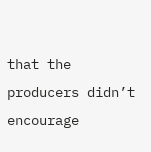that the producers didn’t encourage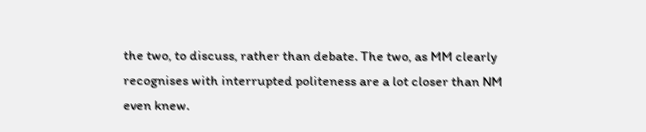the two, to discuss, rather than debate. The two, as MM clearly recognises with interrupted politeness are a lot closer than NM even knew.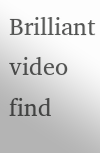Brilliant video find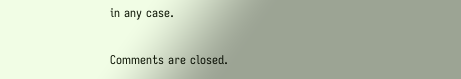in any case.

Comments are closed.